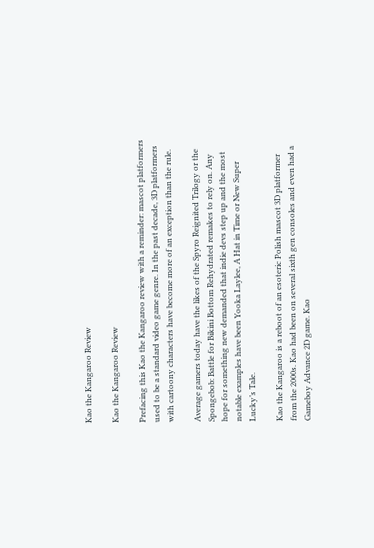Kao the Kangaroo Review

Kao the Kangaroo Review

Prefacing this Kao the Kangaroo review with a reminder: mascot platformers used to be a standard video game genre. In the past decade, 3D platformers with cartoony characters have become more of an exception than the rule.

Average gamers today have the likes of the Spyro Reignited Trilogy or the Spongebob: Battle for Bikini Bottom Rehydrated remakes to rely on. Any hope for something new demanded that indie devs step up and the most notable examples have been Yooka Laylee, A Hat in Time or New Super Lucky’s Tale.

Kao the Kangaroo is a reboot of an esoteric Polish mascot 3D platformer from the 2000s. Kao had been on several sixth gen consoles and even had a Gameboy Advance 2D game. Kao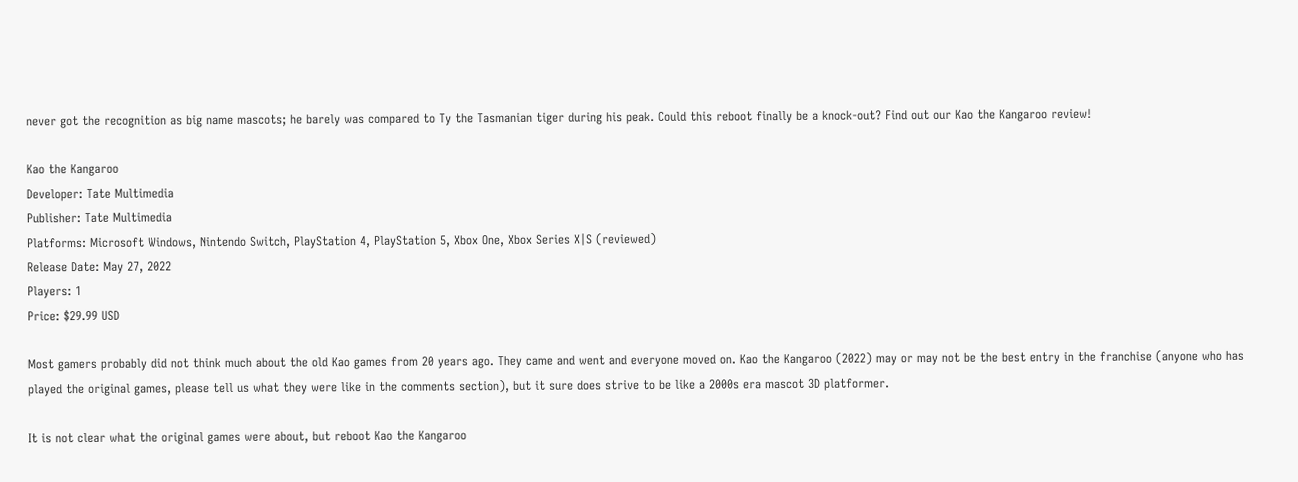never got the recognition as big name mascots; he barely was compared to Ty the Tasmanian tiger during his peak. Could this reboot finally be a knock-out? Find out our Kao the Kangaroo review!

Kao the Kangaroo
Developer: Tate Multimedia
Publisher: Tate Multimedia
Platforms: Microsoft Windows, Nintendo Switch, PlayStation 4, PlayStation 5, Xbox One, Xbox Series X|S (reviewed)
Release Date: May 27, 2022
Players: 1
Price: $29.99 USD

Most gamers probably did not think much about the old Kao games from 20 years ago. They came and went and everyone moved on. Kao the Kangaroo (2022) may or may not be the best entry in the franchise (anyone who has played the original games, please tell us what they were like in the comments section), but it sure does strive to be like a 2000s era mascot 3D platformer.

It is not clear what the original games were about, but reboot Kao the Kangaroo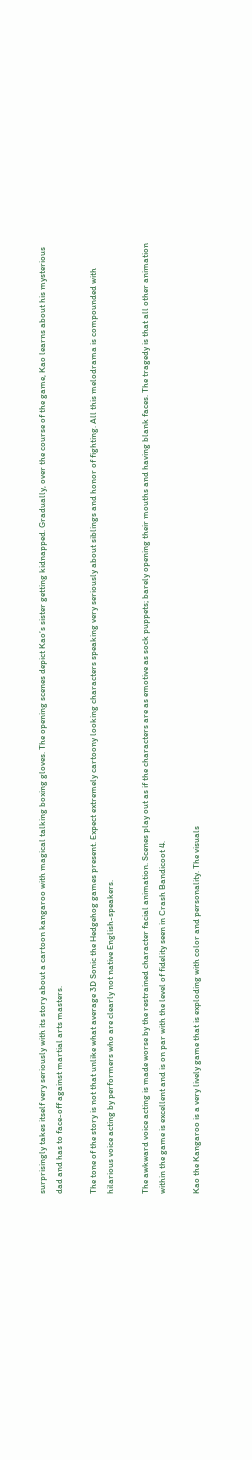surprisingly takes itself very seriously with its story about a cartoon kangaroo with magical talking boxing gloves. The opening scenes depict Kao’s sister getting kidnapped. Gradually, over the course of the game, Kao learns about his mysterious dad and has to face-off against martial arts masters.

The tone of the story is not that unlike what average 3D Sonic the Hedgehog games present. Expect extremely cartoony looking characters speaking very seriously about siblings and honor of fighting. All this melodrama is compounded with hilarious voice acting by performers who are clearly not native English-speakers.

The awkward voice acting is made worse by the restrained character facial animation. Scenes play out as if the characters are as emotive as sock puppets; barely opening their mouths and having blank faces. The tragedy is that all other animation within the game is excellent and is on par with the level of fidelity seen in Crash Bandicoot 4.

Kao the Kangaroo is a very lively game that is exploding with color and personality. The visuals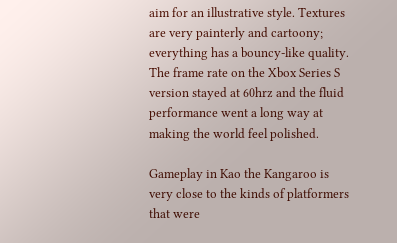aim for an illustrative style. Textures are very painterly and cartoony; everything has a bouncy-like quality. The frame rate on the Xbox Series S version stayed at 60hrz and the fluid performance went a long way at making the world feel polished.

Gameplay in Kao the Kangaroo is very close to the kinds of platformers that were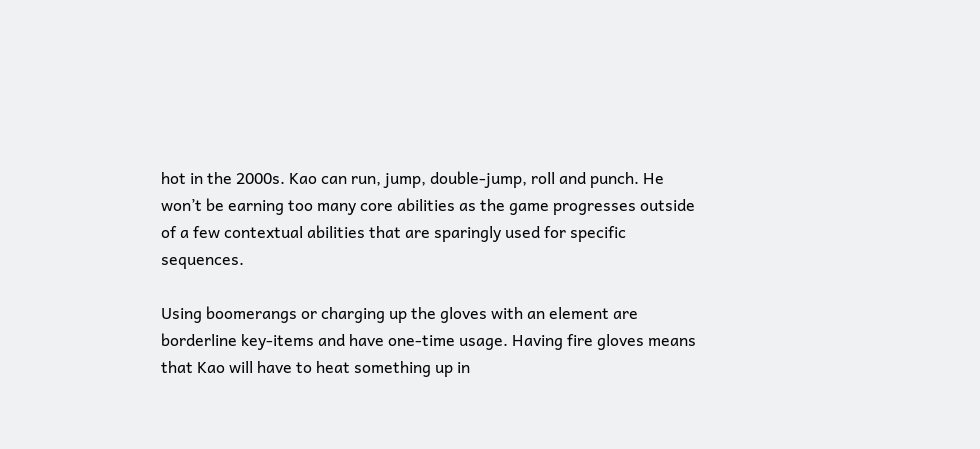hot in the 2000s. Kao can run, jump, double-jump, roll and punch. He won’t be earning too many core abilities as the game progresses outside of a few contextual abilities that are sparingly used for specific sequences.

Using boomerangs or charging up the gloves with an element are borderline key-items and have one-time usage. Having fire gloves means that Kao will have to heat something up in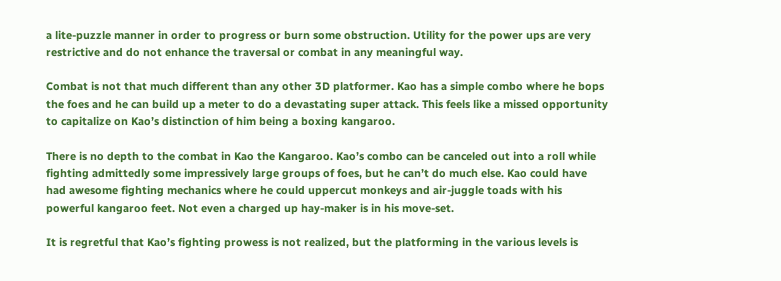a lite-puzzle manner in order to progress or burn some obstruction. Utility for the power ups are very restrictive and do not enhance the traversal or combat in any meaningful way.

Combat is not that much different than any other 3D platformer. Kao has a simple combo where he bops the foes and he can build up a meter to do a devastating super attack. This feels like a missed opportunity to capitalize on Kao’s distinction of him being a boxing kangaroo.

There is no depth to the combat in Kao the Kangaroo. Kao’s combo can be canceled out into a roll while fighting admittedly some impressively large groups of foes, but he can’t do much else. Kao could have had awesome fighting mechanics where he could uppercut monkeys and air-juggle toads with his powerful kangaroo feet. Not even a charged up hay-maker is in his move-set.

It is regretful that Kao’s fighting prowess is not realized, but the platforming in the various levels is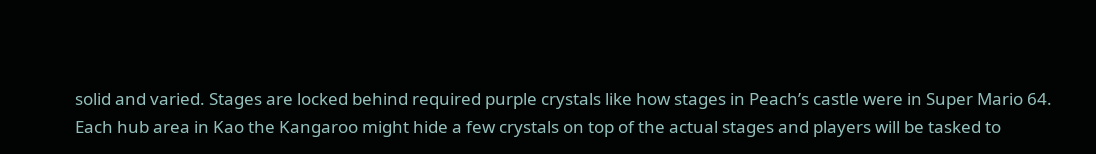solid and varied. Stages are locked behind required purple crystals like how stages in Peach’s castle were in Super Mario 64. Each hub area in Kao the Kangaroo might hide a few crystals on top of the actual stages and players will be tasked to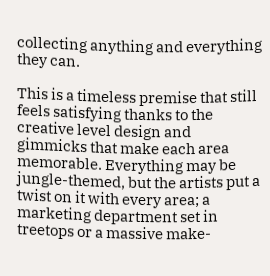collecting anything and everything they can.

This is a timeless premise that still feels satisfying thanks to the creative level design and gimmicks that make each area memorable. Everything may be jungle-themed, but the artists put a twist on it with every area; a marketing department set in treetops or a massive make-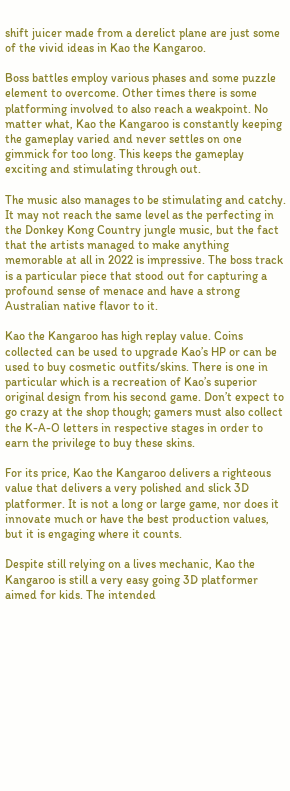shift juicer made from a derelict plane are just some of the vivid ideas in Kao the Kangaroo.

Boss battles employ various phases and some puzzle element to overcome. Other times there is some platforming involved to also reach a weakpoint. No matter what, Kao the Kangaroo is constantly keeping the gameplay varied and never settles on one gimmick for too long. This keeps the gameplay exciting and stimulating through out.

The music also manages to be stimulating and catchy. It may not reach the same level as the perfecting in the Donkey Kong Country jungle music, but the fact that the artists managed to make anything memorable at all in 2022 is impressive. The boss track is a particular piece that stood out for capturing a profound sense of menace and have a strong Australian native flavor to it.

Kao the Kangaroo has high replay value. Coins collected can be used to upgrade Kao’s HP or can be used to buy cosmetic outfits/skins. There is one in particular which is a recreation of Kao’s superior original design from his second game. Don’t expect to go crazy at the shop though; gamers must also collect the K-A-O letters in respective stages in order to earn the privilege to buy these skins.

For its price, Kao the Kangaroo delivers a righteous value that delivers a very polished and slick 3D platformer. It is not a long or large game, nor does it innovate much or have the best production values, but it is engaging where it counts.

Despite still relying on a lives mechanic, Kao the Kangaroo is still a very easy going 3D platformer aimed for kids. The intended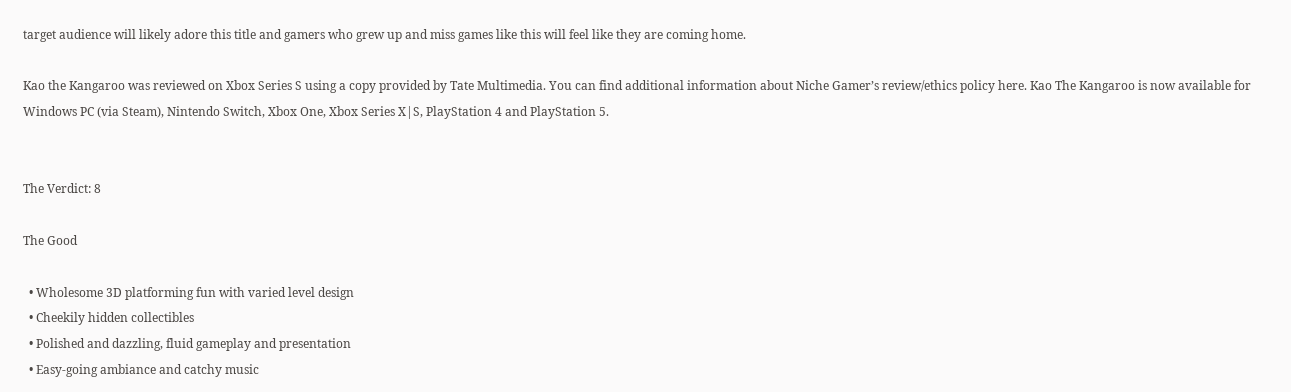target audience will likely adore this title and gamers who grew up and miss games like this will feel like they are coming home.

Kao the Kangaroo was reviewed on Xbox Series S using a copy provided by Tate Multimedia. You can find additional information about Niche Gamer’s review/ethics policy here. Kao The Kangaroo is now available for Windows PC (via Steam), Nintendo Switch, Xbox One, Xbox Series X|S, PlayStation 4 and PlayStation 5.


The Verdict: 8

The Good

  • Wholesome 3D platforming fun with varied level design
  • Cheekily hidden collectibles
  • Polished and dazzling, fluid gameplay and presentation
  • Easy-going ambiance and catchy music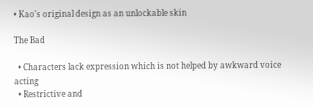• Kao's original design as an unlockable skin

The Bad

  • Characters lack expression which is not helped by awkward voice acting
  • Restrictive and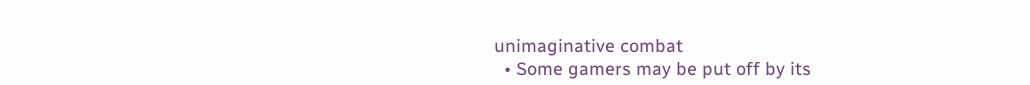unimaginative combat
  • Some gamers may be put off by its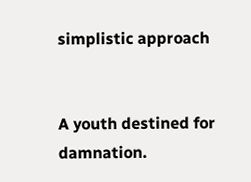simplistic approach


A youth destined for damnation.